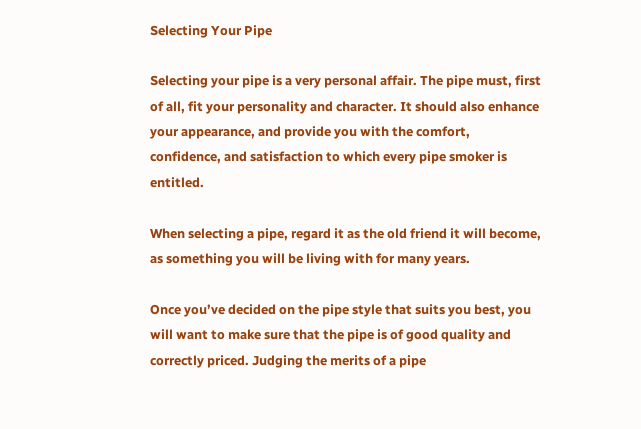Selecting Your Pipe

Selecting your pipe is a very personal affair. The pipe must, first of all, fit your personality and character. It should also enhance your appearance, and provide you with the comfort, confidence, and satisfaction to which every pipe smoker is entitled.

When selecting a pipe, regard it as the old friend it will become, as something you will be living with for many years.

Once you’ve decided on the pipe style that suits you best, you will want to make sure that the pipe is of good quality and correctly priced. Judging the merits of a pipe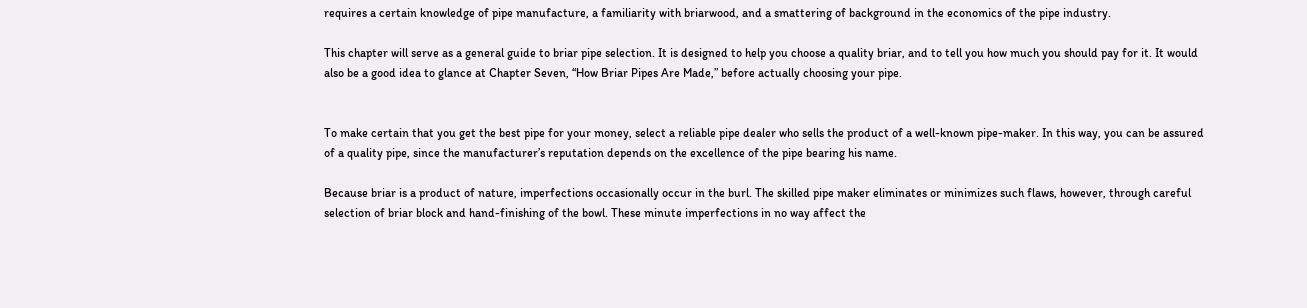requires a certain knowledge of pipe manufacture, a familiarity with briarwood, and a smattering of background in the economics of the pipe industry.

This chapter will serve as a general guide to briar pipe selection. It is designed to help you choose a quality briar, and to tell you how much you should pay for it. It would also be a good idea to glance at Chapter Seven, “How Briar Pipes Are Made,” before actually choosing your pipe.


To make certain that you get the best pipe for your money, select a reliable pipe dealer who sells the product of a well-known pipe-maker. In this way, you can be assured of a quality pipe, since the manufacturer’s reputation depends on the excellence of the pipe bearing his name.

Because briar is a product of nature, imperfections occasionally occur in the burl. The skilled pipe maker eliminates or minimizes such flaws, however, through careful selection of briar block and hand-finishing of the bowl. These minute imperfections in no way affect the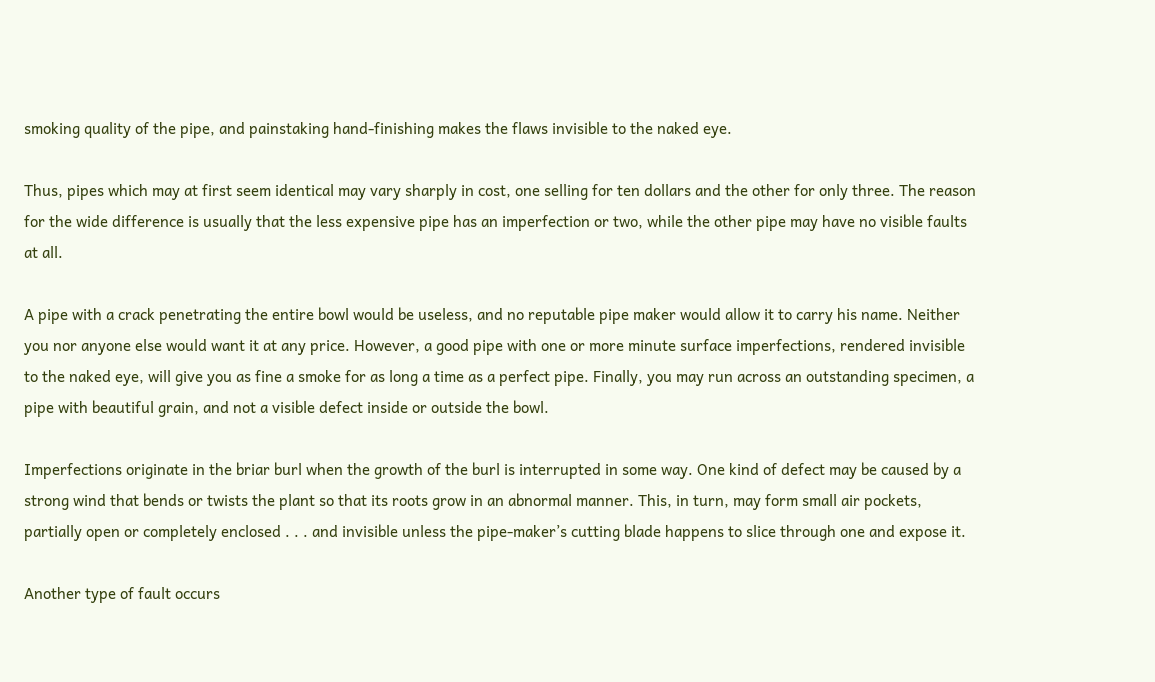smoking quality of the pipe, and painstaking hand-finishing makes the flaws invisible to the naked eye.

Thus, pipes which may at first seem identical may vary sharply in cost, one selling for ten dollars and the other for only three. The reason for the wide difference is usually that the less expensive pipe has an imperfection or two, while the other pipe may have no visible faults at all.

A pipe with a crack penetrating the entire bowl would be useless, and no reputable pipe maker would allow it to carry his name. Neither you nor anyone else would want it at any price. However, a good pipe with one or more minute surface imperfections, rendered invisible to the naked eye, will give you as fine a smoke for as long a time as a perfect pipe. Finally, you may run across an outstanding specimen, a pipe with beautiful grain, and not a visible defect inside or outside the bowl.

Imperfections originate in the briar burl when the growth of the burl is interrupted in some way. One kind of defect may be caused by a strong wind that bends or twists the plant so that its roots grow in an abnormal manner. This, in turn, may form small air pockets, partially open or completely enclosed . . . and invisible unless the pipe-maker’s cutting blade happens to slice through one and expose it.

Another type of fault occurs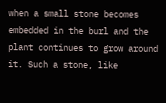when a small stone becomes embedded in the burl and the plant continues to grow around it. Such a stone, like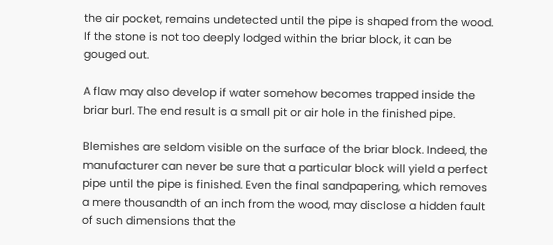the air pocket, remains undetected until the pipe is shaped from the wood. If the stone is not too deeply lodged within the briar block, it can be gouged out.

A flaw may also develop if water somehow becomes trapped inside the briar burl. The end result is a small pit or air hole in the finished pipe.

Blemishes are seldom visible on the surface of the briar block. Indeed, the manufacturer can never be sure that a particular block will yield a perfect pipe until the pipe is finished. Even the final sandpapering, which removes a mere thousandth of an inch from the wood, may disclose a hidden fault of such dimensions that the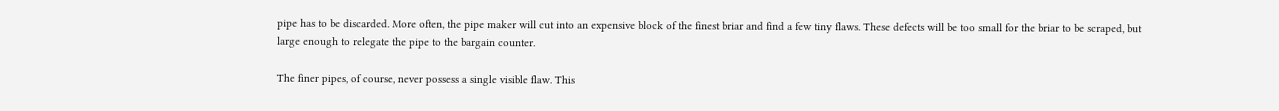pipe has to be discarded. More often, the pipe maker will cut into an expensive block of the finest briar and find a few tiny flaws. These defects will be too small for the briar to be scraped, but large enough to relegate the pipe to the bargain counter.

The finer pipes, of course, never possess a single visible flaw. This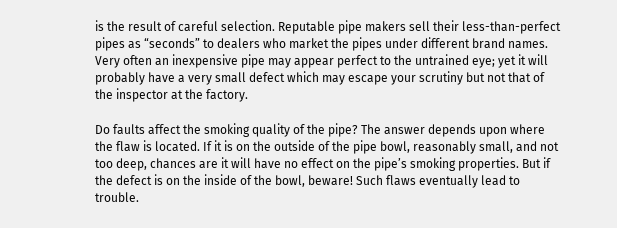is the result of careful selection. Reputable pipe makers sell their less-than-perfect pipes as “seconds” to dealers who market the pipes under different brand names. Very often an inexpensive pipe may appear perfect to the untrained eye; yet it will probably have a very small defect which may escape your scrutiny but not that of the inspector at the factory.

Do faults affect the smoking quality of the pipe? The answer depends upon where the flaw is located. If it is on the outside of the pipe bowl, reasonably small, and not too deep, chances are it will have no effect on the pipe’s smoking properties. But if the defect is on the inside of the bowl, beware! Such flaws eventually lead to trouble.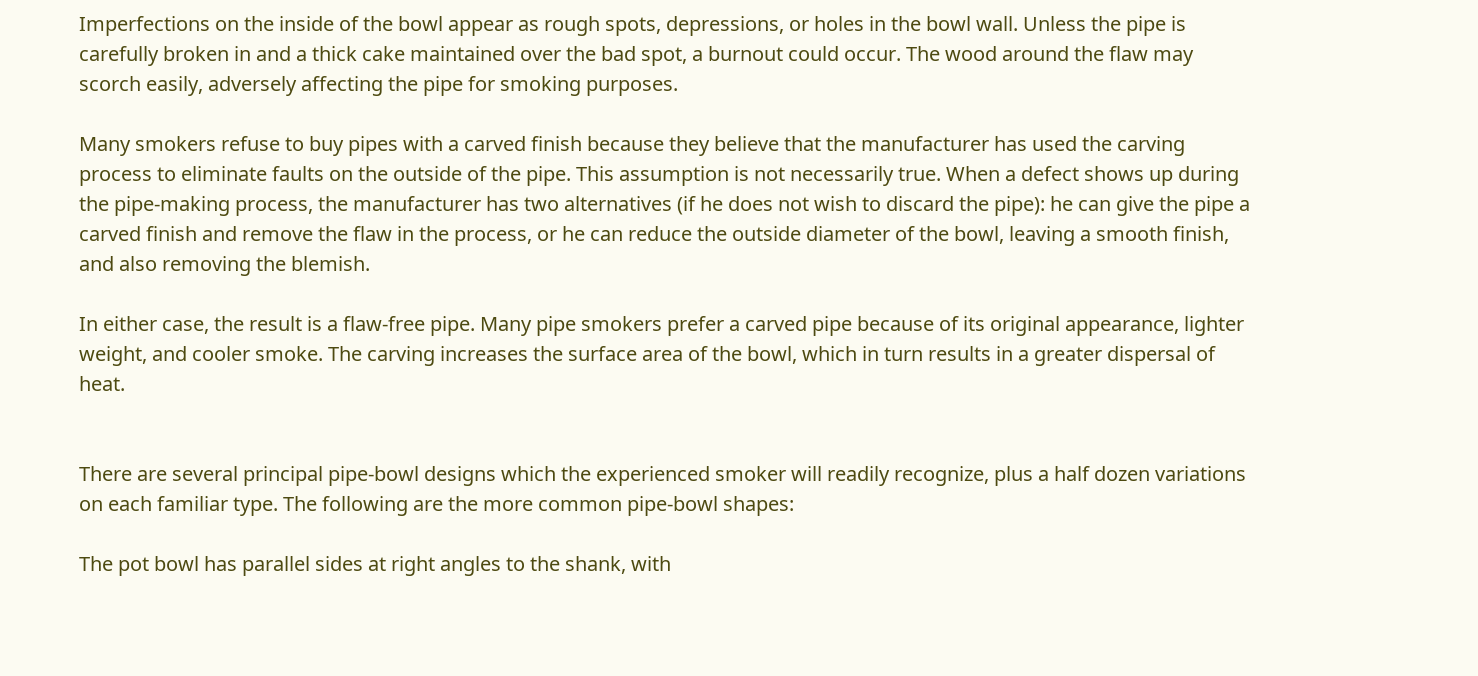Imperfections on the inside of the bowl appear as rough spots, depressions, or holes in the bowl wall. Unless the pipe is carefully broken in and a thick cake maintained over the bad spot, a burnout could occur. The wood around the flaw may scorch easily, adversely affecting the pipe for smoking purposes.

Many smokers refuse to buy pipes with a carved finish because they believe that the manufacturer has used the carving process to eliminate faults on the outside of the pipe. This assumption is not necessarily true. When a defect shows up during the pipe-making process, the manufacturer has two alternatives (if he does not wish to discard the pipe): he can give the pipe a carved finish and remove the flaw in the process, or he can reduce the outside diameter of the bowl, leaving a smooth finish, and also removing the blemish.

In either case, the result is a flaw-free pipe. Many pipe smokers prefer a carved pipe because of its original appearance, lighter weight, and cooler smoke. The carving increases the surface area of the bowl, which in turn results in a greater dispersal of heat.


There are several principal pipe-bowl designs which the experienced smoker will readily recognize, plus a half dozen variations on each familiar type. The following are the more common pipe-bowl shapes:

The pot bowl has parallel sides at right angles to the shank, with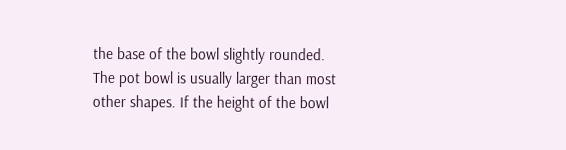the base of the bowl slightly rounded. The pot bowl is usually larger than most other shapes. If the height of the bowl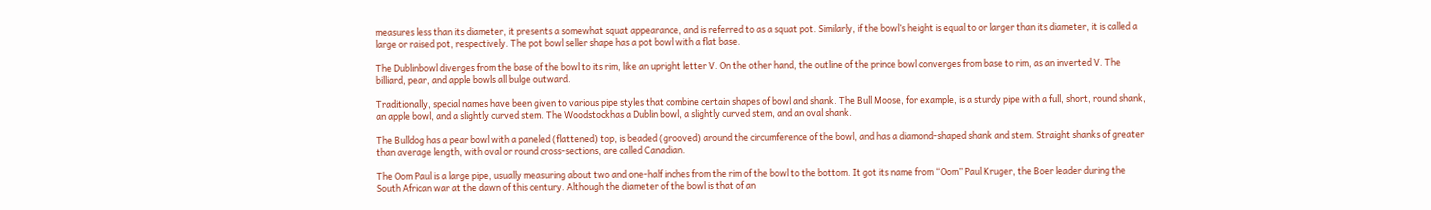measures less than its diameter, it presents a somewhat squat appearance, and is referred to as a squat pot. Similarly, if the bowl’s height is equal to or larger than its diameter, it is called a large or raised pot, respectively. The pot bowl seller shape has a pot bowl with a flat base.

The Dublinbowl diverges from the base of the bowl to its rim, like an upright letter V. On the other hand, the outline of the prince bowl converges from base to rim, as an inverted V. The billiard, pear, and apple bowls all bulge outward.

Traditionally, special names have been given to various pipe styles that combine certain shapes of bowl and shank. The Bull Moose, for example, is a sturdy pipe with a full, short, round shank, an apple bowl, and a slightly curved stem. The Woodstockhas a Dublin bowl, a slightly curved stem, and an oval shank.

The Bulldog has a pear bowl with a paneled (flattened) top, is beaded (grooved) around the circumference of the bowl, and has a diamond-shaped shank and stem. Straight shanks of greater than average length, with oval or round cross-sections, are called Canadian.

The Oom Paul is a large pipe, usually measuring about two and one-half inches from the rim of the bowl to the bottom. It got its name from “Oom” Paul Kruger, the Boer leader during the South African war at the dawn of this century. Although the diameter of the bowl is that of an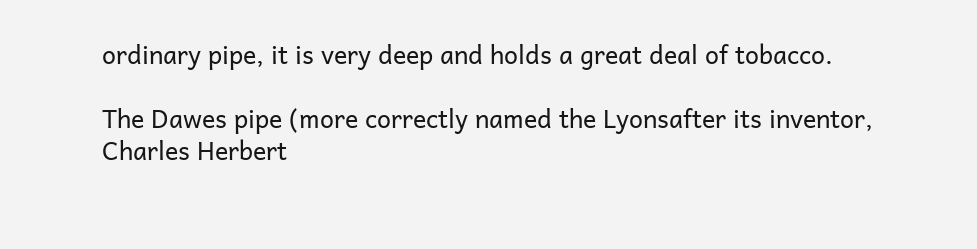ordinary pipe, it is very deep and holds a great deal of tobacco.

The Dawes pipe (more correctly named the Lyonsafter its inventor, Charles Herbert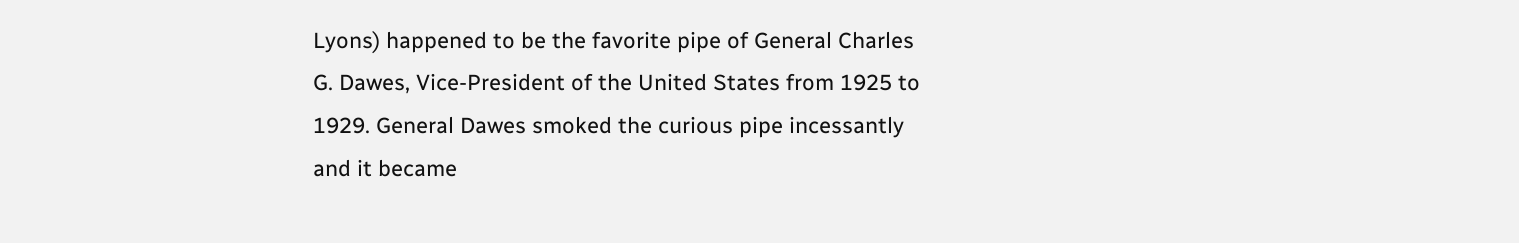Lyons) happened to be the favorite pipe of General Charles G. Dawes, Vice-President of the United States from 1925 to 1929. General Dawes smoked the curious pipe incessantly and it became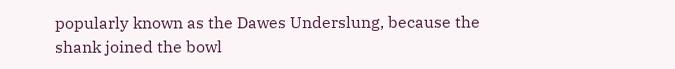popularly known as the Dawes Underslung, because the shank joined the bowl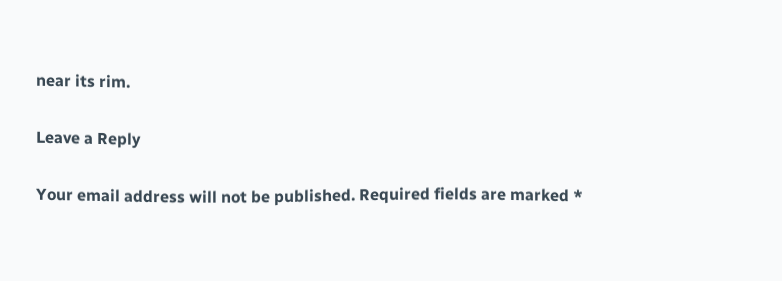near its rim.

Leave a Reply

Your email address will not be published. Required fields are marked *